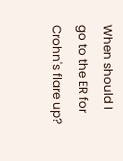When should I go to the ER for Crohn's flare up?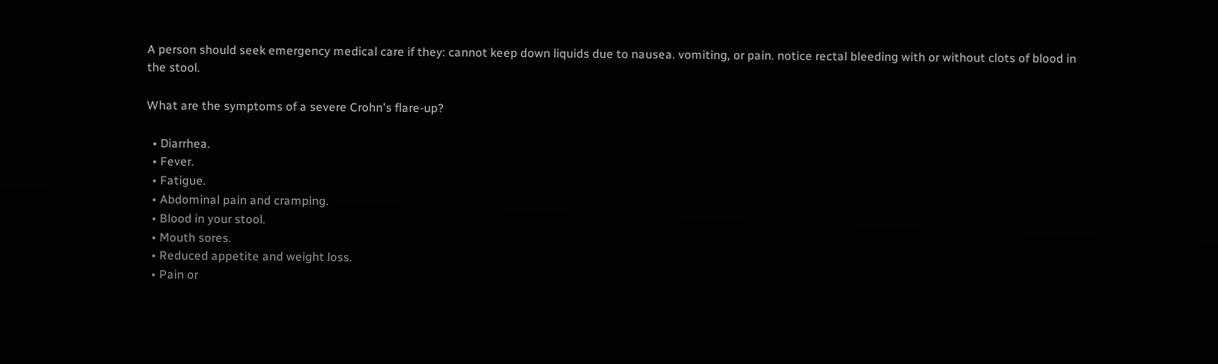A person should seek emergency medical care if they: cannot keep down liquids due to nausea. vomiting, or pain. notice rectal bleeding with or without clots of blood in the stool.

What are the symptoms of a severe Crohn's flare-up?

  • Diarrhea.
  • Fever.
  • Fatigue.
  • Abdominal pain and cramping.
  • Blood in your stool.
  • Mouth sores.
  • Reduced appetite and weight loss.
  • Pain or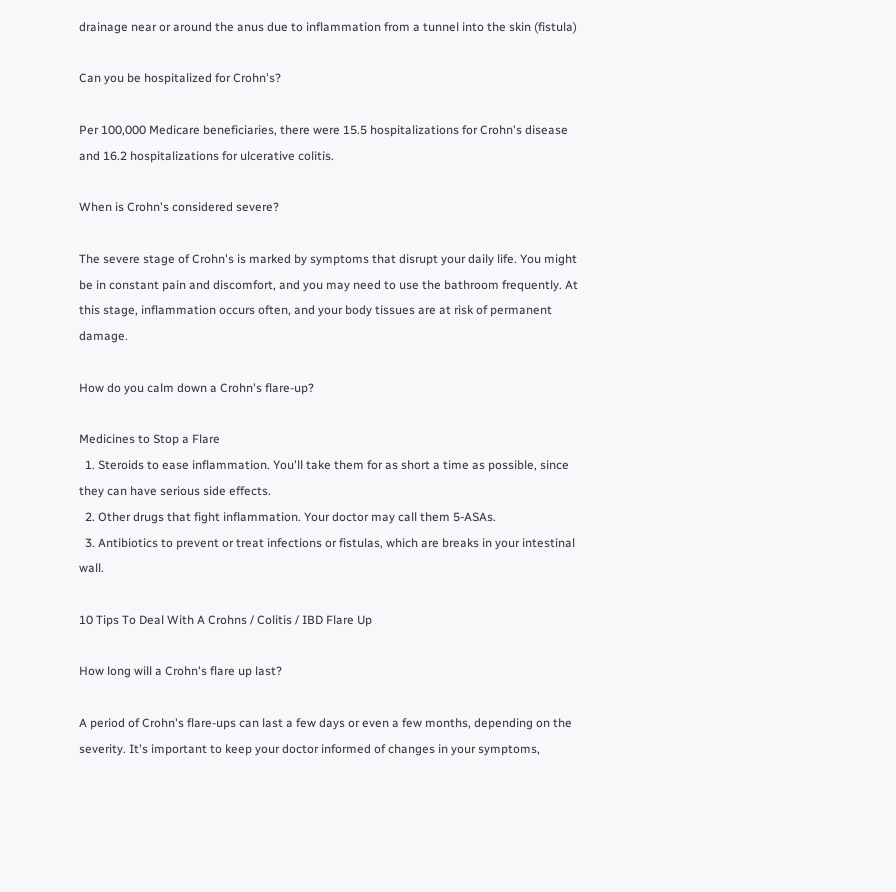drainage near or around the anus due to inflammation from a tunnel into the skin (fistula)

Can you be hospitalized for Crohn's?

Per 100,000 Medicare beneficiaries, there were 15.5 hospitalizations for Crohn's disease and 16.2 hospitalizations for ulcerative colitis.

When is Crohn's considered severe?

The severe stage of Crohn's is marked by symptoms that disrupt your daily life. You might be in constant pain and discomfort, and you may need to use the bathroom frequently. At this stage, inflammation occurs often, and your body tissues are at risk of permanent damage.

How do you calm down a Crohn's flare-up?

Medicines to Stop a Flare
  1. Steroids to ease inflammation. You'll take them for as short a time as possible, since they can have serious side effects.
  2. Other drugs that fight inflammation. Your doctor may call them 5-ASAs.
  3. Antibiotics to prevent or treat infections or fistulas, which are breaks in your intestinal wall.

10 Tips To Deal With A Crohns / Colitis / IBD Flare Up

How long will a Crohn's flare up last?

A period of Crohn's flare-ups can last a few days or even a few months, depending on the severity. It's important to keep your doctor informed of changes in your symptoms,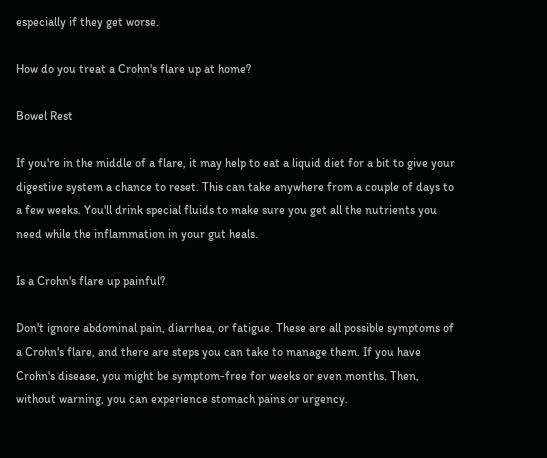especially if they get worse.

How do you treat a Crohn's flare up at home?

Bowel Rest

If you're in the middle of a flare, it may help to eat a liquid diet for a bit to give your digestive system a chance to reset. This can take anywhere from a couple of days to a few weeks. You'll drink special fluids to make sure you get all the nutrients you need while the inflammation in your gut heals.

Is a Crohn's flare up painful?

Don't ignore abdominal pain, diarrhea, or fatigue. These are all possible symptoms of a Crohn's flare, and there are steps you can take to manage them. If you have Crohn's disease, you might be symptom-free for weeks or even months. Then, without warning, you can experience stomach pains or urgency.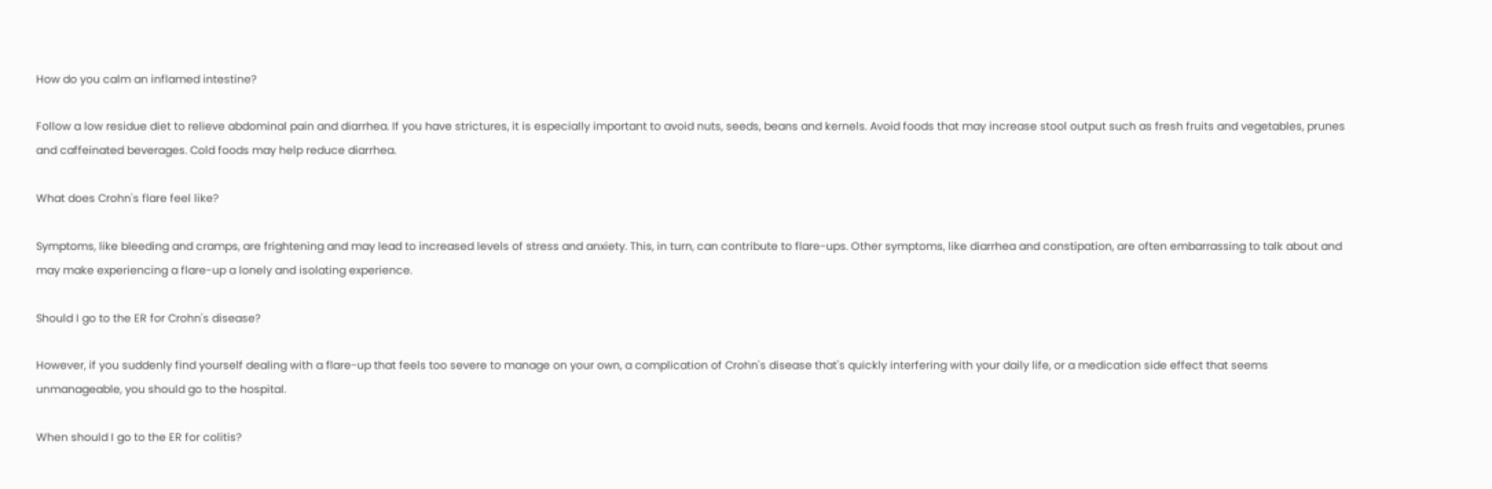How do you calm an inflamed intestine?

Follow a low residue diet to relieve abdominal pain and diarrhea. If you have strictures, it is especially important to avoid nuts, seeds, beans and kernels. Avoid foods that may increase stool output such as fresh fruits and vegetables, prunes and caffeinated beverages. Cold foods may help reduce diarrhea.

What does Crohn's flare feel like?

Symptoms, like bleeding and cramps, are frightening and may lead to increased levels of stress and anxiety. This, in turn, can contribute to flare-ups. Other symptoms, like diarrhea and constipation, are often embarrassing to talk about and may make experiencing a flare-up a lonely and isolating experience.

Should I go to the ER for Crohn's disease?

However, if you suddenly find yourself dealing with a flare-up that feels too severe to manage on your own, a complication of Crohn's disease that's quickly interfering with your daily life, or a medication side effect that seems unmanageable, you should go to the hospital.

When should I go to the ER for colitis?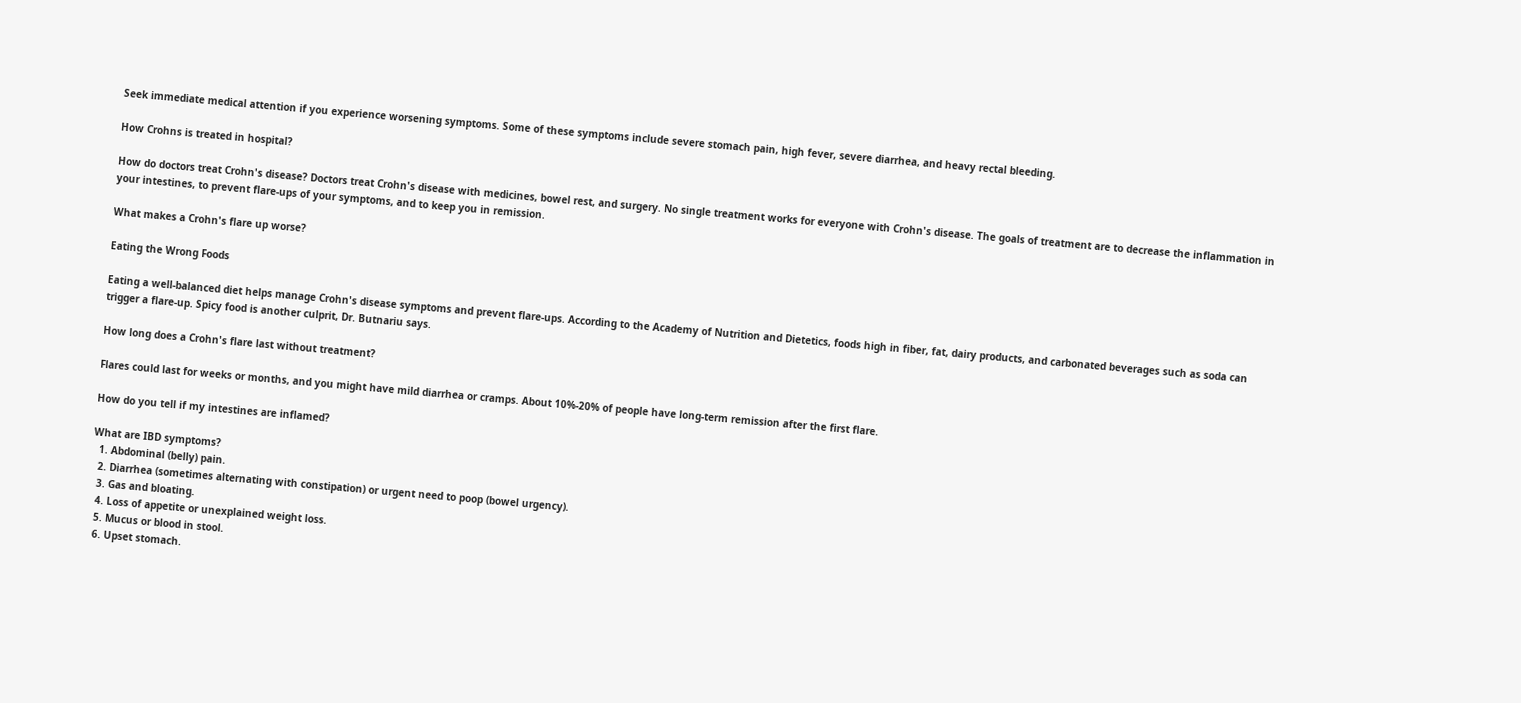Seek immediate medical attention if you experience worsening symptoms. Some of these symptoms include severe stomach pain, high fever, severe diarrhea, and heavy rectal bleeding.

How Crohns is treated in hospital?

How do doctors treat Crohn's disease? Doctors treat Crohn's disease with medicines, bowel rest, and surgery. No single treatment works for everyone with Crohn's disease. The goals of treatment are to decrease the inflammation in your intestines, to prevent flare-ups of your symptoms, and to keep you in remission.

What makes a Crohn's flare up worse?

Eating the Wrong Foods

Eating a well-balanced diet helps manage Crohn's disease symptoms and prevent flare-ups. According to the Academy of Nutrition and Dietetics, foods high in fiber, fat, dairy products, and carbonated beverages such as soda can trigger a flare-up. Spicy food is another culprit, Dr. Butnariu says.

How long does a Crohn's flare last without treatment?

Flares could last for weeks or months, and you might have mild diarrhea or cramps. About 10%-20% of people have long-term remission after the first flare.

How do you tell if my intestines are inflamed?

What are IBD symptoms?
  1. Abdominal (belly) pain.
  2. Diarrhea (sometimes alternating with constipation) or urgent need to poop (bowel urgency).
  3. Gas and bloating.
  4. Loss of appetite or unexplained weight loss.
  5. Mucus or blood in stool.
  6. Upset stomach.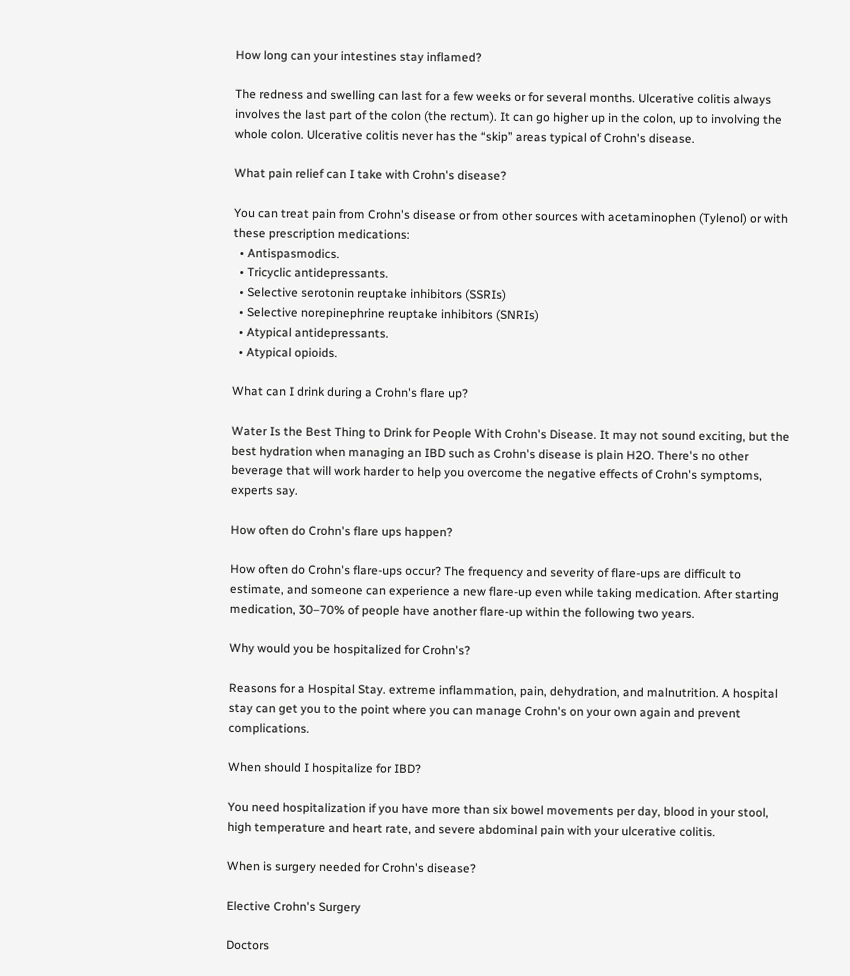How long can your intestines stay inflamed?

The redness and swelling can last for a few weeks or for several months. Ulcerative colitis always involves the last part of the colon (the rectum). It can go higher up in the colon, up to involving the whole colon. Ulcerative colitis never has the “skip” areas typical of Crohn's disease.

What pain relief can I take with Crohn's disease?

You can treat pain from Crohn's disease or from other sources with acetaminophen (Tylenol) or with these prescription medications:
  • Antispasmodics.
  • Tricyclic antidepressants.
  • Selective serotonin reuptake inhibitors (SSRIs)
  • Selective norepinephrine reuptake inhibitors (SNRIs)
  • Atypical antidepressants.
  • Atypical opioids.

What can I drink during a Crohn's flare up?

Water Is the Best Thing to Drink for People With Crohn's Disease. It may not sound exciting, but the best hydration when managing an IBD such as Crohn's disease is plain H2O. There's no other beverage that will work harder to help you overcome the negative effects of Crohn's symptoms, experts say.

How often do Crohn's flare ups happen?

How often do Crohn's flare-ups occur? The frequency and severity of flare-ups are difficult to estimate, and someone can experience a new flare-up even while taking medication. After starting medication, 30–70% of people have another flare-up within the following two years.

Why would you be hospitalized for Crohn's?

Reasons for a Hospital Stay. extreme inflammation, pain, dehydration, and malnutrition. A hospital stay can get you to the point where you can manage Crohn's on your own again and prevent complications.

When should I hospitalize for IBD?

You need hospitalization if you have more than six bowel movements per day, blood in your stool, high temperature and heart rate, and severe abdominal pain with your ulcerative colitis.

When is surgery needed for Crohn's disease?

Elective Crohn's Surgery

Doctors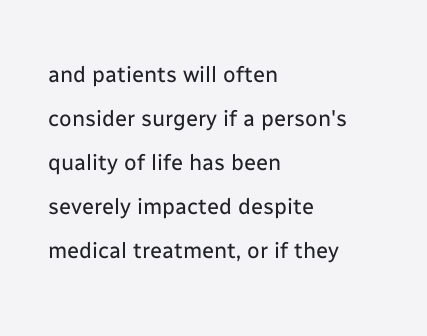and patients will often consider surgery if a person's quality of life has been severely impacted despite medical treatment, or if they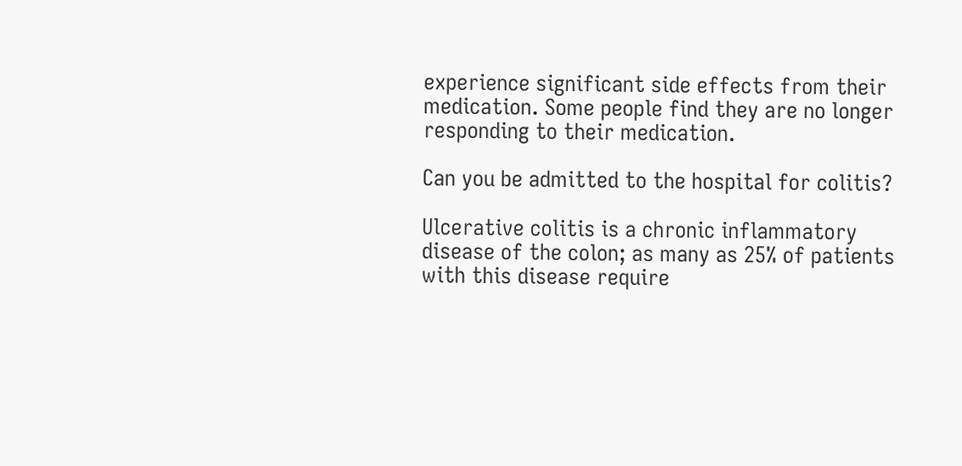experience significant side effects from their medication. Some people find they are no longer responding to their medication.

Can you be admitted to the hospital for colitis?

Ulcerative colitis is a chronic inflammatory disease of the colon; as many as 25% of patients with this disease require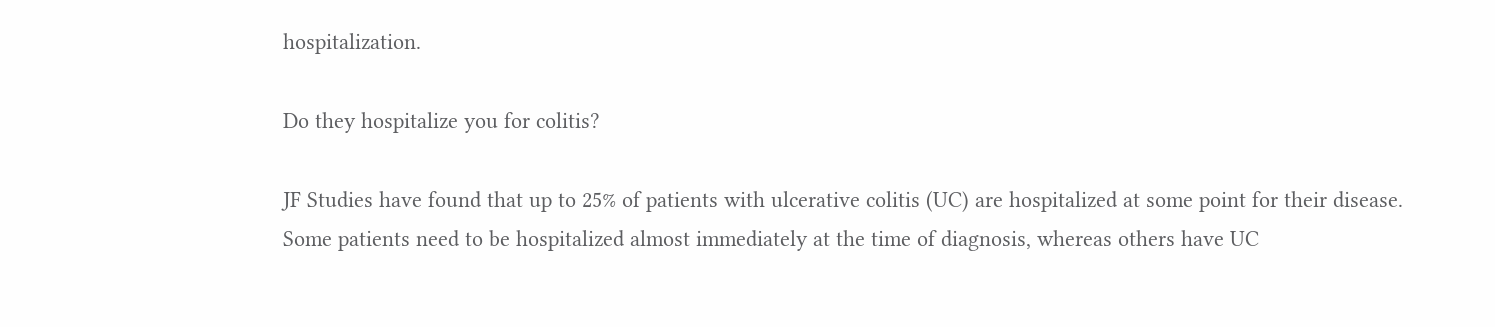hospitalization.

Do they hospitalize you for colitis?

JF Studies have found that up to 25% of patients with ulcerative colitis (UC) are hospitalized at some point for their disease. Some patients need to be hospitalized almost immediately at the time of diagnosis, whereas others have UC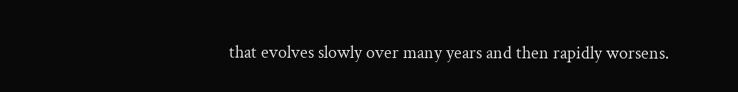that evolves slowly over many years and then rapidly worsens.